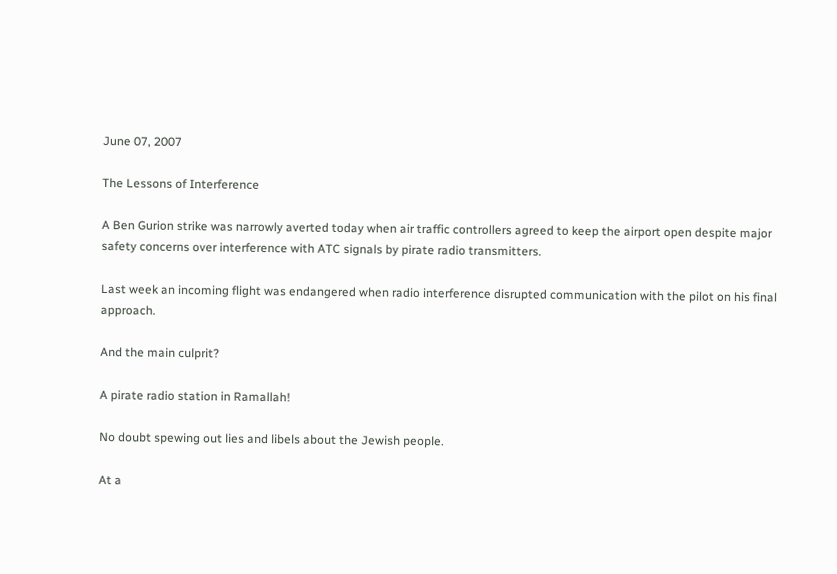June 07, 2007

The Lessons of Interference

A Ben Gurion strike was narrowly averted today when air traffic controllers agreed to keep the airport open despite major safety concerns over interference with ATC signals by pirate radio transmitters.

Last week an incoming flight was endangered when radio interference disrupted communication with the pilot on his final approach.

And the main culprit?

A pirate radio station in Ramallah!

No doubt spewing out lies and libels about the Jewish people.

At a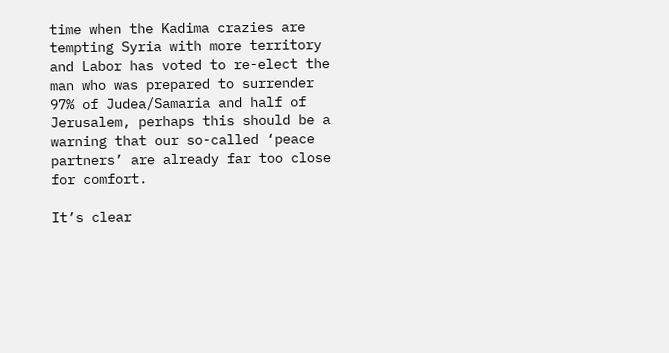time when the Kadima crazies are tempting Syria with more territory and Labor has voted to re-elect the man who was prepared to surrender 97% of Judea/Samaria and half of Jerusalem, perhaps this should be a warning that our so-called ‘peace partners’ are already far too close for comfort.

It’s clear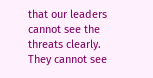that our leaders cannot see the threats clearly. They cannot see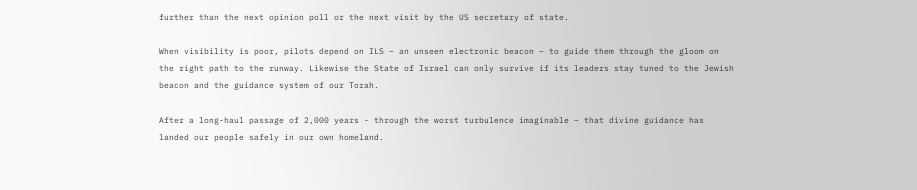further than the next opinion poll or the next visit by the US secretary of state.

When visibility is poor, pilots depend on ILS – an unseen electronic beacon – to guide them through the gloom on the right path to the runway. Likewise the State of Israel can only survive if its leaders stay tuned to the Jewish beacon and the guidance system of our Torah.

After a long-haul passage of 2,000 years - through the worst turbulence imaginable – that divine guidance has landed our people safely in our own homeland.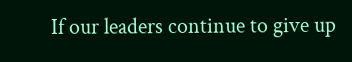If our leaders continue to give up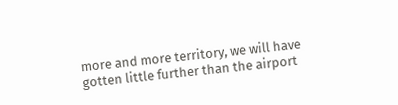more and more territory, we will have gotten little further than the airport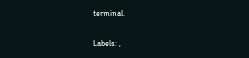terminal.

Labels: ,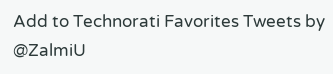Add to Technorati Favorites Tweets by @ZalmiU